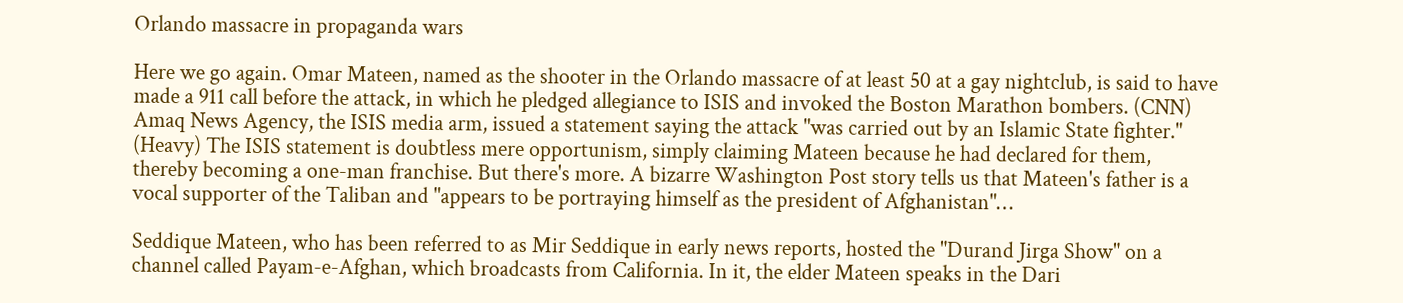Orlando massacre in propaganda wars

Here we go again. Omar Mateen, named as the shooter in the Orlando massacre of at least 50 at a gay nightclub, is said to have made a 911 call before the attack, in which he pledged allegiance to ISIS and invoked the Boston Marathon bombers. (CNN) Amaq News Agency, the ISIS media arm, issued a statement saying the attack "was carried out by an Islamic State fighter." (Heavy) The ISIS statement is doubtless mere opportunism, simply claiming Mateen because he had declared for them, thereby becoming a one-man franchise. But there's more. A bizarre Washington Post story tells us that Mateen's father is a vocal supporter of the Taliban and "appears to be portraying himself as the president of Afghanistan"…

Seddique Mateen, who has been referred to as Mir Seddique in early news reports, hosted the "Durand Jirga Show" on a channel called Payam-e-Afghan, which broadcasts from California. In it, the elder Mateen speaks in the Dari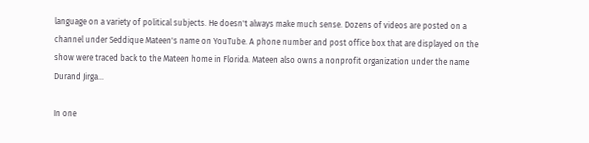language on a variety of political subjects. He doesn't always make much sense. Dozens of videos are posted on a channel under Seddique Mateen's name on YouTube. A phone number and post office box that are displayed on the show were traced back to the Mateen home in Florida. Mateen also owns a nonprofit organization under the name Durand Jirga…

In one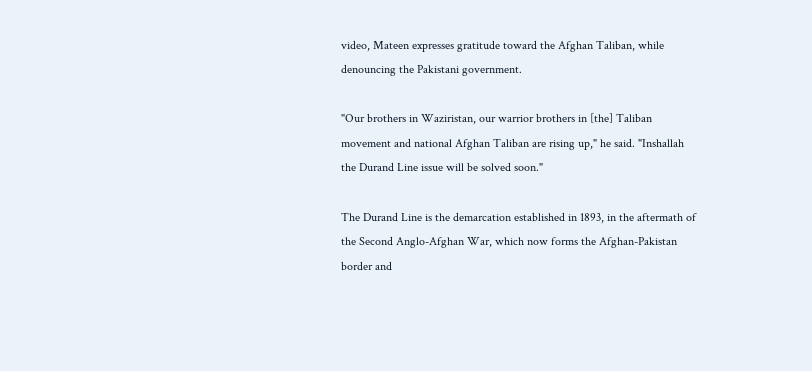video, Mateen expresses gratitude toward the Afghan Taliban, while denouncing the Pakistani government.

"Our brothers in Waziristan, our warrior brothers in [the] Taliban movement and national Afghan Taliban are rising up," he said. "Inshallah the Durand Line issue will be solved soon."

The Durand Line is the demarcation established in 1893, in the aftermath of the Second Anglo-Afghan War, which now forms the Afghan-Pakistan border and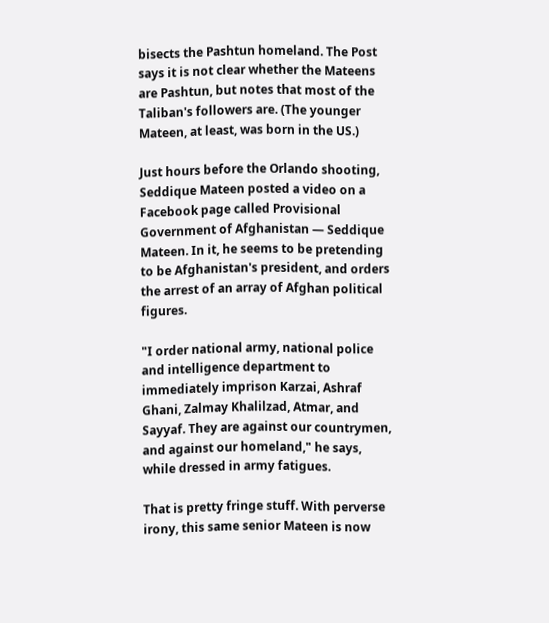bisects the Pashtun homeland. The Post says it is not clear whether the Mateens are Pashtun, but notes that most of the Taliban's followers are. (The younger Mateen, at least, was born in the US.)

Just hours before the Orlando shooting, Seddique Mateen posted a video on a Facebook page called Provisional Government of Afghanistan — Seddique Mateen. In it, he seems to be pretending to be Afghanistan's president, and orders the arrest of an array of Afghan political figures.

"I order national army, national police and intelligence department to immediately imprison Karzai, Ashraf Ghani, Zalmay Khalilzad, Atmar, and Sayyaf. They are against our countrymen, and against our homeland," he says, while dressed in army fatigues.

That is pretty fringe stuff. With perverse irony, this same senior Mateen is now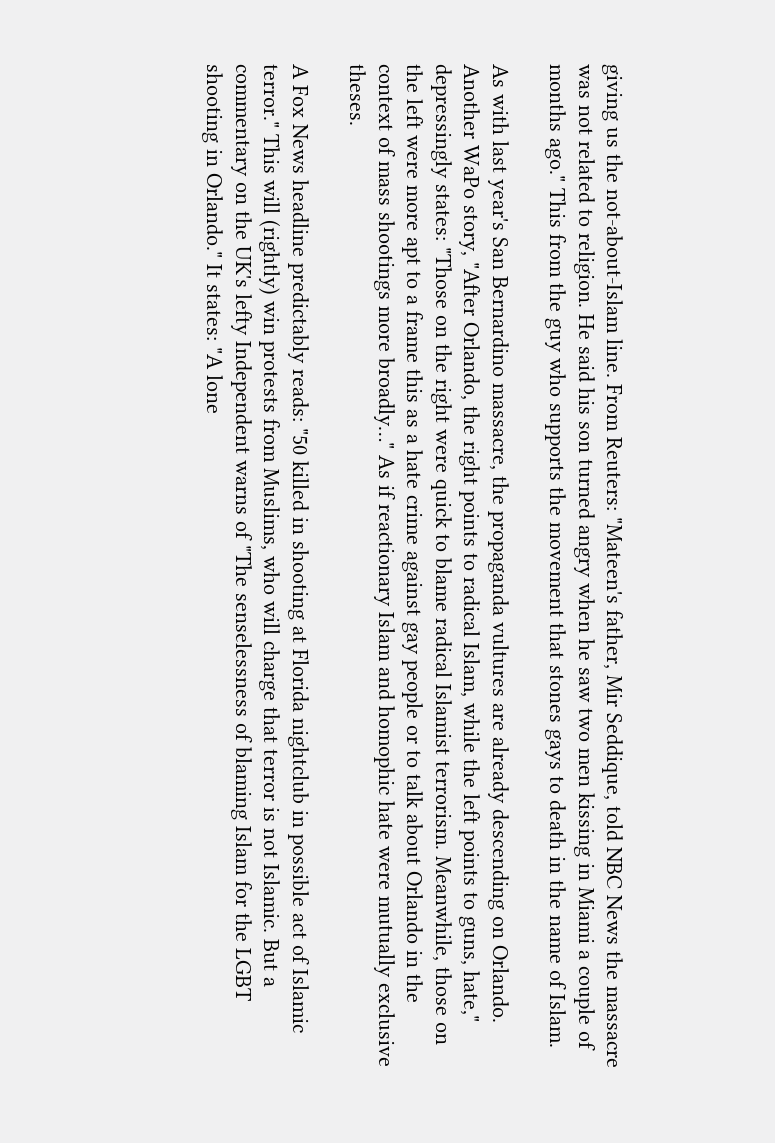giving us the not-about-Islam line. From Reuters: "Mateen's father, Mir Seddique, told NBC News the massacre was not related to religion. He said his son turned angry when he saw two men kissing in Miami a couple of months ago." This from the guy who supports the movement that stones gays to death in the name of Islam.

As with last year's San Bernardino massacre, the propaganda vultures are already descending on Orlando. Another WaPo story, "After Orlando, the right points to radical Islam, while the left points to guns, hate," depressingly states: "Those on the right were quick to blame radical Islamist terrorism. Meanwhile, those on the left were more apt to a frame this as a hate crime against gay people or to talk about Orlando in the context of mass shootings more broadly…" As if reactionary Islam and homophic hate were mutually exclusive theses.

A Fox News headline predictably reads: "50 killed in shooting at Florida nightclub in possible act of Islamic terror." This will (rightly) win protests from Muslims, who will charge that terror is not Islamic. But a commentary on the UK's lefty Independent warns of "The senselessness of blaming Islam for the LGBT shooting in Orlando." It states: "A lone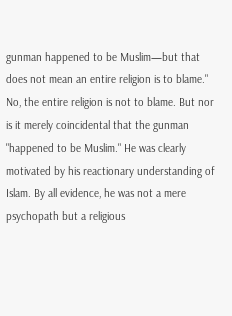gunman happened to be Muslim—but that does not mean an entire religion is to blame." No, the entire religion is not to blame. But nor is it merely coincidental that the gunman "happened to be Muslim." He was clearly motivated by his reactionary understanding of Islam. By all evidence, he was not a mere psychopath but a religious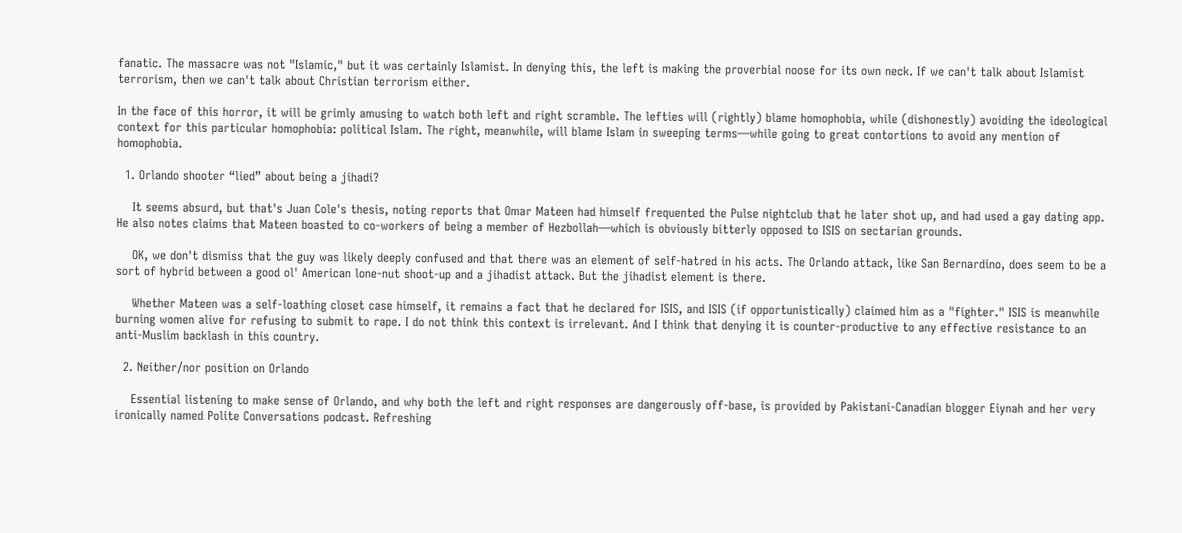fanatic. The massacre was not "Islamic," but it was certainly Islamist. In denying this, the left is making the proverbial noose for its own neck. If we can't talk about Islamist terrorism, then we can't talk about Christian terrorism either.

In the face of this horror, it will be grimly amusing to watch both left and right scramble. The lefties will (rightly) blame homophobia, while (dishonestly) avoiding the ideological context for this particular homophobia: political Islam. The right, meanwhile, will blame Islam in sweeping terms—while going to great contortions to avoid any mention of homophobia.

  1. Orlando shooter “lied” about being a jihadi?

    It seems absurd, but that's Juan Cole's thesis, noting reports that Omar Mateen had himself frequented the Pulse nightclub that he later shot up, and had used a gay dating app. He also notes claims that Mateen boasted to co-workers of being a member of Hezbollah—which is obviously bitterly opposed to ISIS on sectarian grounds.

    OK, we don't dismiss that the guy was likely deeply confused and that there was an element of self-hatred in his acts. The Orlando attack, like San Bernardino, does seem to be a sort of hybrid between a good ol' American lone-nut shoot-up and a jihadist attack. But the jihadist element is there.

    Whether Mateen was a self-loathing closet case himself, it remains a fact that he declared for ISIS, and ISIS (if opportunistically) claimed him as a "fighter." ISIS is meanwhile burning women alive for refusing to submit to rape. I do not think this context is irrelevant. And I think that denying it is counter-productive to any effective resistance to an anti-Muslim backlash in this country.

  2. Neither/nor position on Orlando

    Essential listening to make sense of Orlando, and why both the left and right responses are dangerously off-base, is provided by Pakistani-Canadian blogger Eiynah and her very ironically named Polite Conversations podcast. Refreshing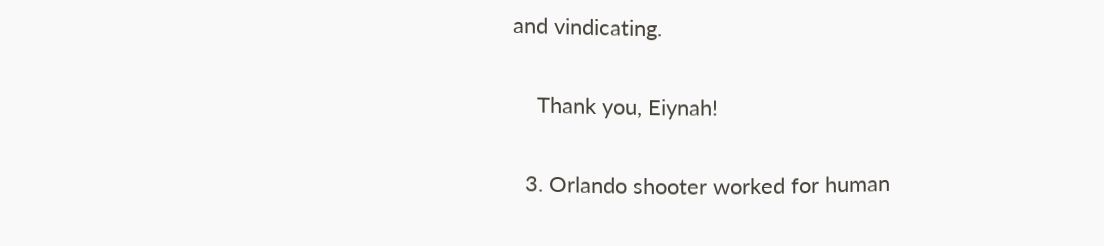and vindicating.

    Thank you, Eiynah!

  3. Orlando shooter worked for human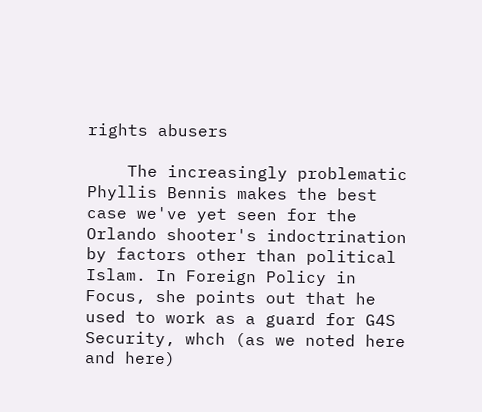rights abusers

    The increasingly problematic Phyllis Bennis makes the best case we've yet seen for the Orlando shooter's indoctrination by factors other than political Islam. In Foreign Policy in Focus, she points out that he used to work as a guard for G4S Security, whch (as we noted here and here)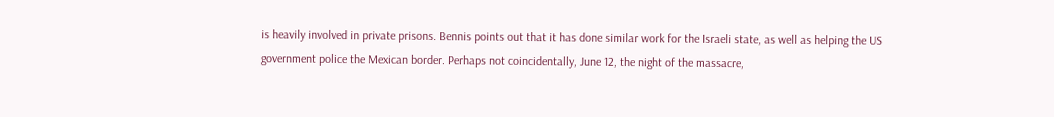is heavily involved in private prisons. Bennis points out that it has done similar work for the Israeli state, as well as helping the US government police the Mexican border. Perhaps not coincidentally, June 12, the night of the massacre,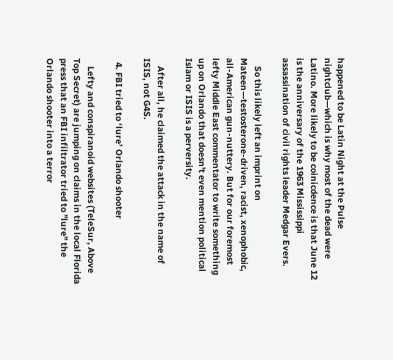happened to be Latin Night at the Pulse nightclub—which is why most of the dead were Latino. More likely to be coinicdence is that June 12 is the anniversary of the 1963 Mississippi assassination of civil rights leader Medgar Evers.

    So this likely left an imprint on Mateen—testosterone-driven, racist, xenophobic, all-American gun-nuttery. But for our foremost lefty Middle East commentator to write something up on Orlando that doesn't even mention political Islam or ISIS is a perversity.

    After all, he claimed the attack in the name of ISIS, not G4S.

  4. FBI tried to ‘lure’ Orlando shooter

    Lefty and conspiranoid websites (TeleSur, Above Top Secret) are jumping on claims in the local Florida press that an FBI infiltrator tried to "lure" the Orlando shooter into a terror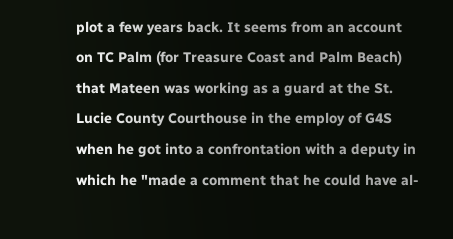plot a few years back. It seems from an account on TC Palm (for Treasure Coast and Palm Beach) that Mateen was working as a guard at the St. Lucie County Courthouse in the employ of G4S when he got into a confrontation with a deputy in which he "made a comment that he could have al-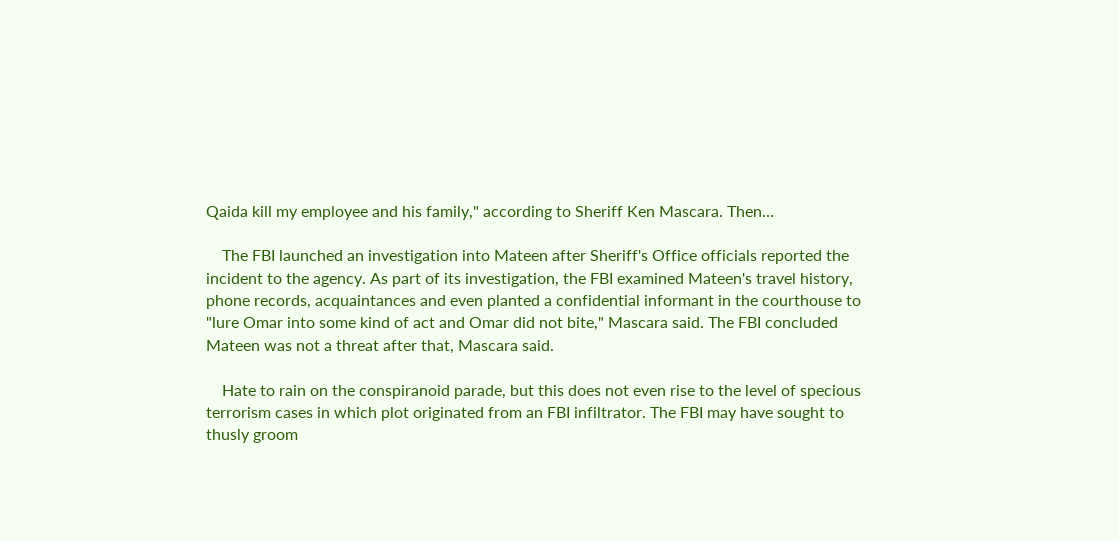Qaida kill my employee and his family," according to Sheriff Ken Mascara. Then…

    The FBI launched an investigation into Mateen after Sheriff's Office officials reported the incident to the agency. As part of its investigation, the FBI examined Mateen's travel history, phone records, acquaintances and even planted a confidential informant in the courthouse to "lure Omar into some kind of act and Omar did not bite," Mascara said. The FBI concluded Mateen was not a threat after that, Mascara said.

    Hate to rain on the conspiranoid parade, but this does not even rise to the level of specious terrorism cases in which plot originated from an FBI infiltrator. The FBI may have sought to thusly groom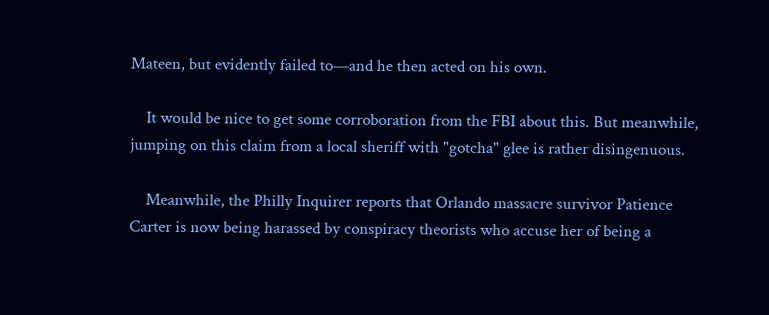Mateen, but evidently failed to—and he then acted on his own.

    It would be nice to get some corroboration from the FBI about this. But meanwhile, jumping on this claim from a local sheriff with "gotcha" glee is rather disingenuous.

    Meanwhile, the Philly Inquirer reports that Orlando massacre survivor Patience Carter is now being harassed by conspiracy theorists who accuse her of being a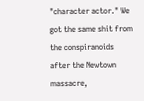"character actor." We got the same shit from the conspiranoids after the Newtown massacre,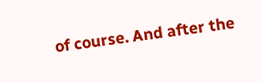of course. And after the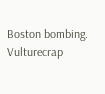Boston bombing. Vulturecrap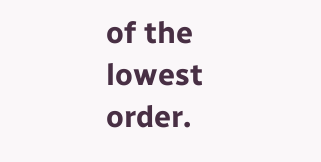of the lowest order.